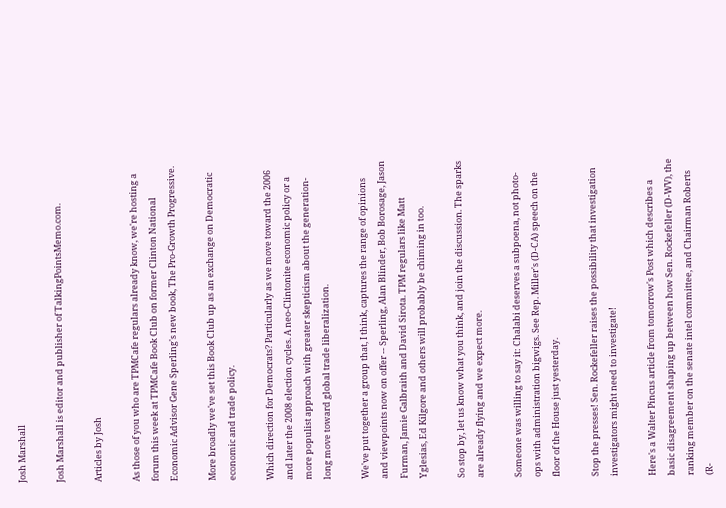Josh Marshall

Josh Marshall is editor and publisher of TalkingPointsMemo.com.

Articles by Josh

As those of you who are TPMCafe regulars already know, we're hosting a forum this week at TPMCafe Book Club on former Clinton National Economic Advisor Gene Sperling's new book, The Pro-Growth Progressive.

More broadly we've set this Book Club up as an exchange on Democratic economic and trade policy.

Which direction for Democrats? Particularly as we move toward the 2006 and later the 2008 election cycles. A neo-Clintonite economic policy or a more populist approach with greater skepticism about the generation-long move toward global trade liberalization.

We've put together a group that, I think, captures the range of opinions and viewpoints now on offer -- Sperling, Alan Blinder, Bob Borosage, Jason Furman, Jamie Galbraith and David Sirota. TPM regulars like Matt Yglesias, Ed Kilgore and others will probably be chiming in too.

So stop by, let us know what you think, and join the discussion. The sparks are already flying and we expect more.

Someone was willing to say it: Chalabi deserves a subpoena, not photo-ops with administration bigwigs. See Rep. Miller's (D-CA) speech on the floor of the House just yesterday.

Stop the presses! Sen. Rockefeller raises the possibility that investigation investigators might need to investigate!

Here's a Walter Pincus article from tomorrow's Post which describes a basic disagreement shaping up between how Sen. Rockefeller (D-WV), the ranking member on the senate intel committee, and Chairman Roberts (R-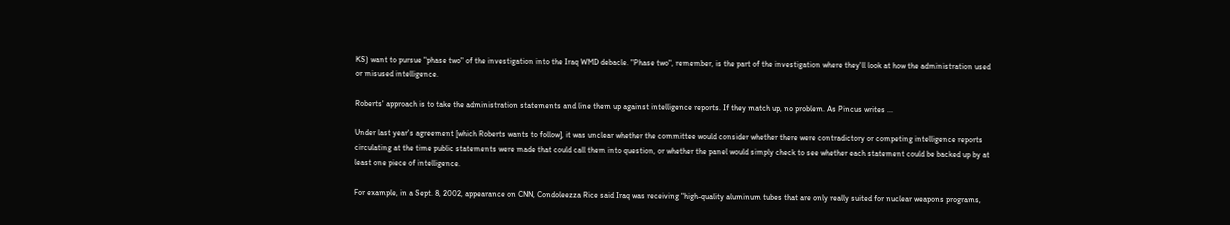KS) want to pursue "phase two" of the investigation into the Iraq WMD debacle. "Phase two", remember, is the part of the investigation where they'll look at how the administration used or misused intelligence.

Roberts' approach is to take the administration statements and line them up against intelligence reports. If they match up, no problem. As Pincus writes ...

Under last year's agreement [which Roberts wants to follow], it was unclear whether the committee would consider whether there were contradictory or competing intelligence reports circulating at the time public statements were made that could call them into question, or whether the panel would simply check to see whether each statement could be backed up by at least one piece of intelligence.

For example, in a Sept. 8, 2002, appearance on CNN, Condoleezza Rice said Iraq was receiving "high-quality aluminum tubes that are only really suited for nuclear weapons programs,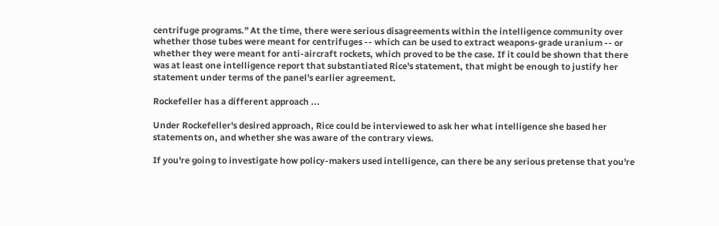centrifuge programs." At the time, there were serious disagreements within the intelligence community over whether those tubes were meant for centrifuges -- which can be used to extract weapons-grade uranium -- or whether they were meant for anti-aircraft rockets, which proved to be the case. If it could be shown that there was at least one intelligence report that substantiated Rice's statement, that might be enough to justify her statement under terms of the panel's earlier agreement.

Rockefeller has a different approach ...

Under Rockefeller's desired approach, Rice could be interviewed to ask her what intelligence she based her statements on, and whether she was aware of the contrary views.

If you're going to investigate how policy-makers used intelligence, can there be any serious pretense that you're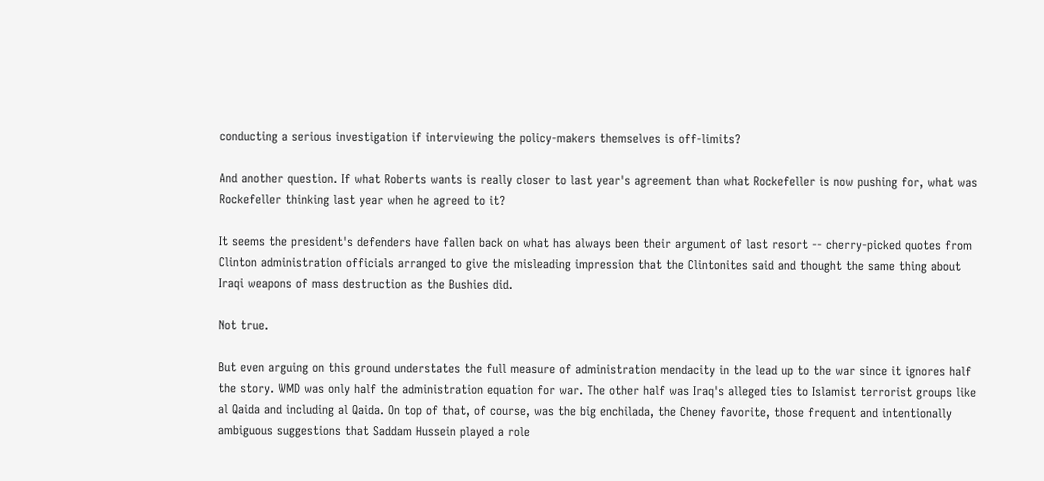conducting a serious investigation if interviewing the policy-makers themselves is off-limits?

And another question. If what Roberts wants is really closer to last year's agreement than what Rockefeller is now pushing for, what was Rockefeller thinking last year when he agreed to it?

It seems the president's defenders have fallen back on what has always been their argument of last resort -- cherry-picked quotes from Clinton administration officials arranged to give the misleading impression that the Clintonites said and thought the same thing about Iraqi weapons of mass destruction as the Bushies did.

Not true.

But even arguing on this ground understates the full measure of administration mendacity in the lead up to the war since it ignores half the story. WMD was only half the administration equation for war. The other half was Iraq's alleged ties to Islamist terrorist groups like al Qaida and including al Qaida. On top of that, of course, was the big enchilada, the Cheney favorite, those frequent and intentionally ambiguous suggestions that Saddam Hussein played a role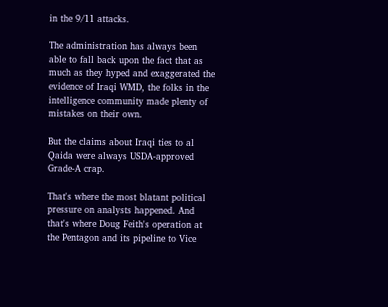in the 9/11 attacks.

The administration has always been able to fall back upon the fact that as much as they hyped and exaggerated the evidence of Iraqi WMD, the folks in the intelligence community made plenty of mistakes on their own.

But the claims about Iraqi ties to al Qaida were always USDA-approved Grade-A crap.

That's where the most blatant political pressure on analysts happened. And that's where Doug Feith's operation at the Pentagon and its pipeline to Vice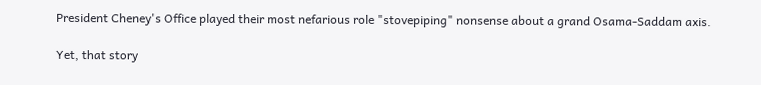President Cheney's Office played their most nefarious role "stovepiping" nonsense about a grand Osama-Saddam axis.

Yet, that story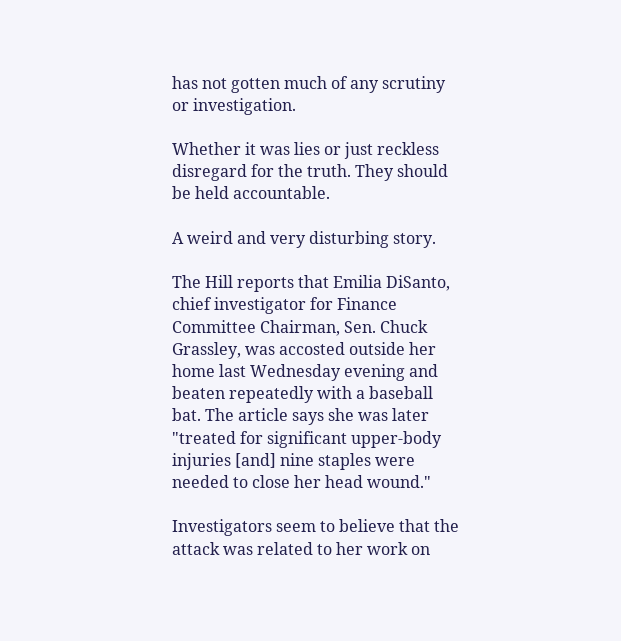has not gotten much of any scrutiny or investigation.

Whether it was lies or just reckless disregard for the truth. They should be held accountable.

A weird and very disturbing story.

The Hill reports that Emilia DiSanto, chief investigator for Finance Committee Chairman, Sen. Chuck Grassley, was accosted outside her home last Wednesday evening and beaten repeatedly with a baseball bat. The article says she was later "treated for significant upper-body injuries [and] nine staples were needed to close her head wound."

Investigators seem to believe that the attack was related to her work on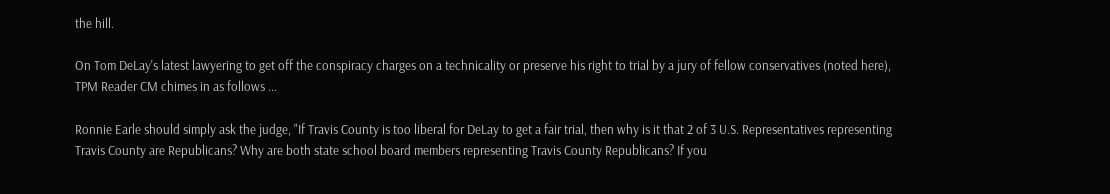the hill.

On Tom DeLay's latest lawyering to get off the conspiracy charges on a technicality or preserve his right to trial by a jury of fellow conservatives (noted here), TPM Reader CM chimes in as follows ...

Ronnie Earle should simply ask the judge, "If Travis County is too liberal for DeLay to get a fair trial, then why is it that 2 of 3 U.S. Representatives representing Travis County are Republicans? Why are both state school board members representing Travis County Republicans? If you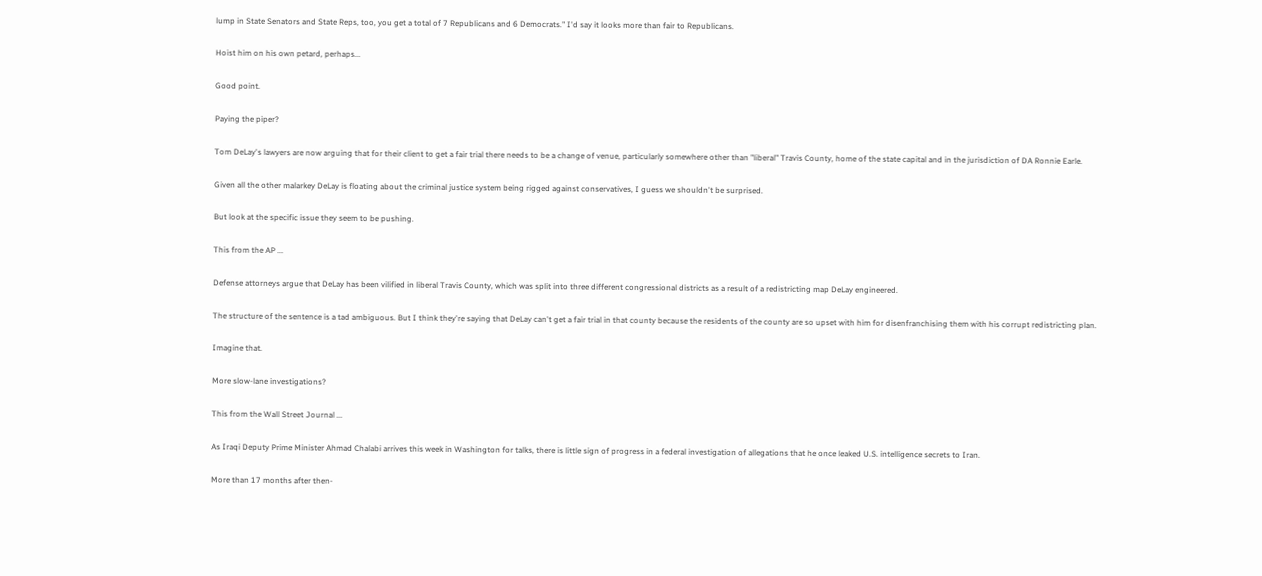lump in State Senators and State Reps, too, you get a total of 7 Republicans and 6 Democrats." I'd say it looks more than fair to Republicans.

Hoist him on his own petard, perhaps...

Good point.

Paying the piper?

Tom DeLay's lawyers are now arguing that for their client to get a fair trial there needs to be a change of venue, particularly somewhere other than "liberal" Travis County, home of the state capital and in the jurisdiction of DA Ronnie Earle.

Given all the other malarkey DeLay is floating about the criminal justice system being rigged against conservatives, I guess we shouldn't be surprised.

But look at the specific issue they seem to be pushing.

This from the AP ...

Defense attorneys argue that DeLay has been vilified in liberal Travis County, which was split into three different congressional districts as a result of a redistricting map DeLay engineered.

The structure of the sentence is a tad ambiguous. But I think they're saying that DeLay can't get a fair trial in that county because the residents of the county are so upset with him for disenfranchising them with his corrupt redistricting plan.

Imagine that.

More slow-lane investigations?

This from the Wall Street Journal ...

As Iraqi Deputy Prime Minister Ahmad Chalabi arrives this week in Washington for talks, there is little sign of progress in a federal investigation of allegations that he once leaked U.S. intelligence secrets to Iran.

More than 17 months after then-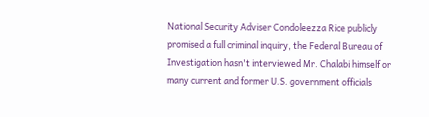National Security Adviser Condoleezza Rice publicly promised a full criminal inquiry, the Federal Bureau of Investigation hasn't interviewed Mr. Chalabi himself or many current and former U.S. government officials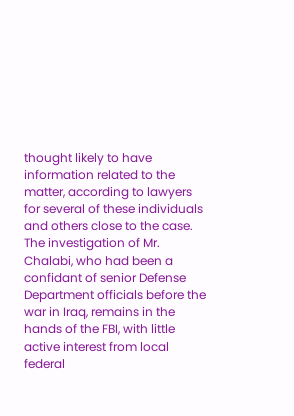thought likely to have information related to the matter, according to lawyers for several of these individuals and others close to the case. The investigation of Mr. Chalabi, who had been a confidant of senior Defense Department officials before the war in Iraq, remains in the hands of the FBI, with little active interest from local federal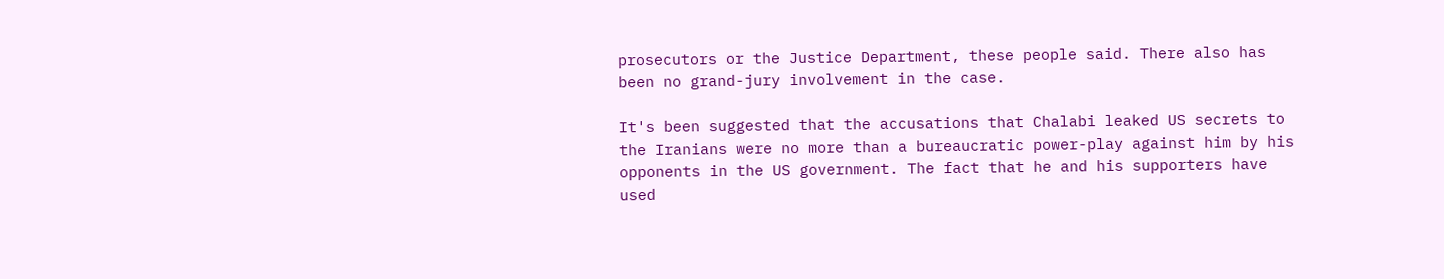prosecutors or the Justice Department, these people said. There also has been no grand-jury involvement in the case.

It's been suggested that the accusations that Chalabi leaked US secrets to the Iranians were no more than a bureaucratic power-play against him by his opponents in the US government. The fact that he and his supporters have used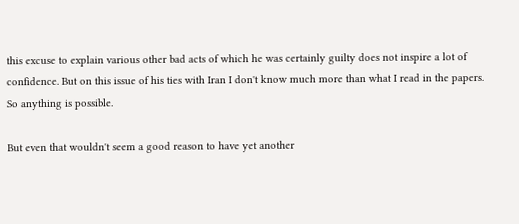this excuse to explain various other bad acts of which he was certainly guilty does not inspire a lot of confidence. But on this issue of his ties with Iran I don't know much more than what I read in the papers. So anything is possible.

But even that wouldn't seem a good reason to have yet another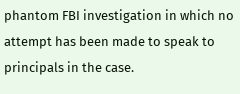phantom FBI investigation in which no attempt has been made to speak to principals in the case.